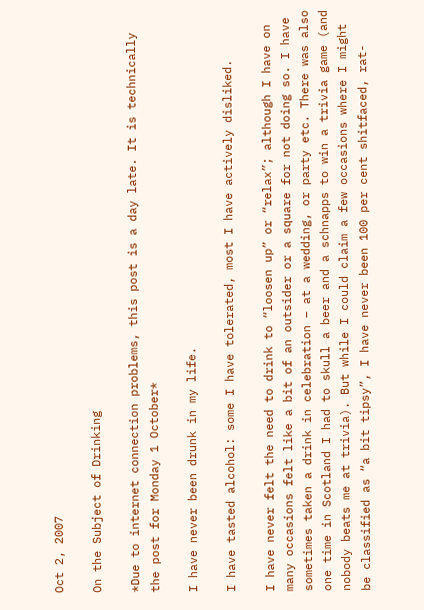Oct 2, 2007

On the Subject of Drinking

*Due to internet connection problems, this post is a day late. It is technically the post for Monday 1 October*

I have never been drunk in my life.

I have tasted alcohol: some I have tolerated, most I have actively disliked.

I have never felt the need to drink to “loosen up” or “relax”; although I have on many occasions felt like a bit of an outsider or a square for not doing so. I have sometimes taken a drink in celebration – at a wedding, or party etc. There was also one time in Scotland I had to skull a beer and a schnapps to win a trivia game (and nobody beats me at trivia). But while I could claim a few occasions where I might be classified as “a bit tipsy”, I have never been 100 per cent shitfaced, rat-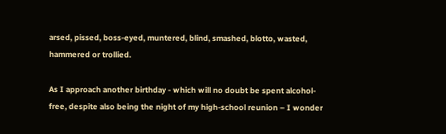arsed, pissed, boss-eyed, muntered, blind, smashed, blotto, wasted, hammered or trollied.

As I approach another birthday - which will no doubt be spent alcohol-free, despite also being the night of my high-school reunion – I wonder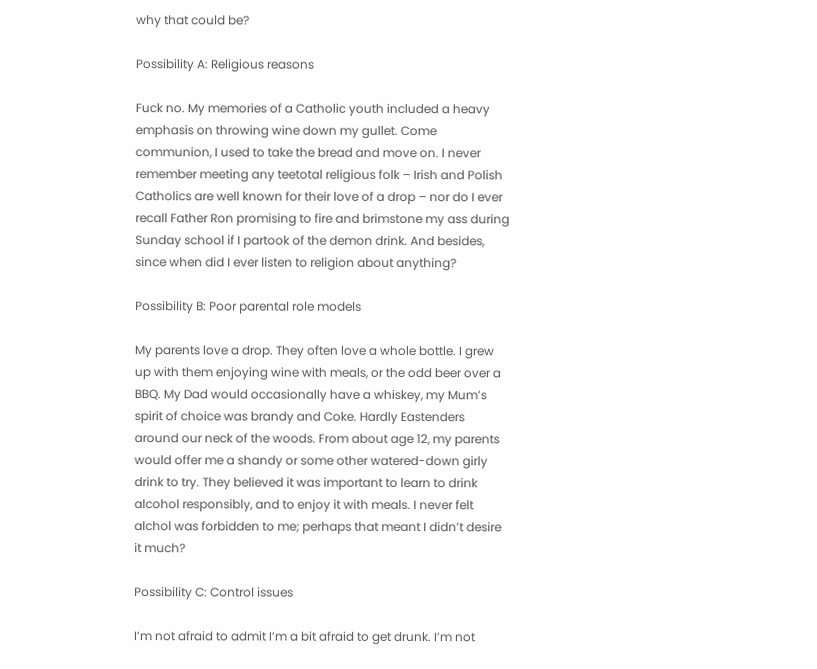why that could be?

Possibility A: Religious reasons

Fuck no. My memories of a Catholic youth included a heavy emphasis on throwing wine down my gullet. Come communion, I used to take the bread and move on. I never remember meeting any teetotal religious folk – Irish and Polish Catholics are well known for their love of a drop – nor do I ever recall Father Ron promising to fire and brimstone my ass during Sunday school if I partook of the demon drink. And besides, since when did I ever listen to religion about anything?

Possibility B: Poor parental role models

My parents love a drop. They often love a whole bottle. I grew up with them enjoying wine with meals, or the odd beer over a BBQ. My Dad would occasionally have a whiskey, my Mum’s spirit of choice was brandy and Coke. Hardly Eastenders around our neck of the woods. From about age 12, my parents would offer me a shandy or some other watered-down girly drink to try. They believed it was important to learn to drink alcohol responsibly, and to enjoy it with meals. I never felt alchol was forbidden to me; perhaps that meant I didn’t desire it much?

Possibility C: Control issues

I’m not afraid to admit I’m a bit afraid to get drunk. I’m not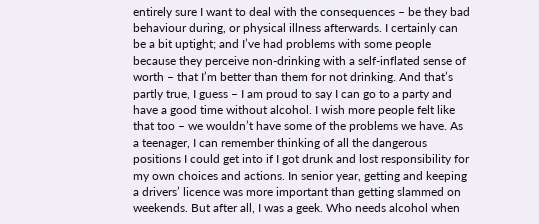entirely sure I want to deal with the consequences – be they bad behaviour during, or physical illness afterwards. I certainly can be a bit uptight; and I’ve had problems with some people because they perceive non-drinking with a self-inflated sense of worth – that I’m better than them for not drinking. And that’s partly true, I guess – I am proud to say I can go to a party and have a good time without alcohol. I wish more people felt like that too – we wouldn’t have some of the problems we have. As a teenager, I can remember thinking of all the dangerous positions I could get into if I got drunk and lost responsibility for my own choices and actions. In senior year, getting and keeping a drivers’ licence was more important than getting slammed on weekends. But after all, I was a geek. Who needs alcohol when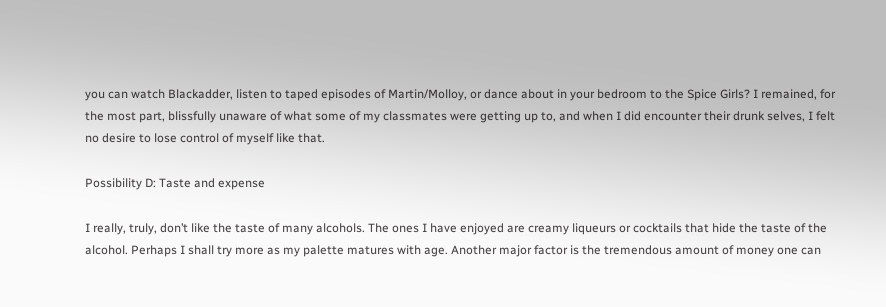you can watch Blackadder, listen to taped episodes of Martin/Molloy, or dance about in your bedroom to the Spice Girls? I remained, for the most part, blissfully unaware of what some of my classmates were getting up to, and when I did encounter their drunk selves, I felt no desire to lose control of myself like that.

Possibility D: Taste and expense

I really, truly, don’t like the taste of many alcohols. The ones I have enjoyed are creamy liqueurs or cocktails that hide the taste of the alcohol. Perhaps I shall try more as my palette matures with age. Another major factor is the tremendous amount of money one can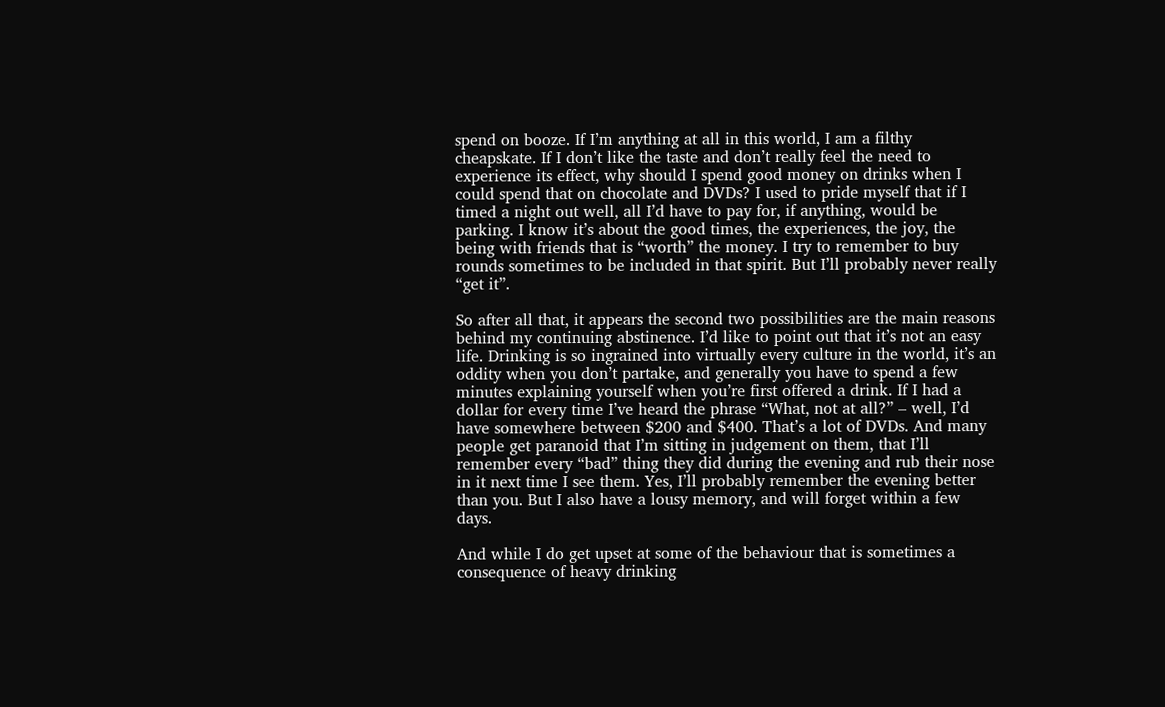spend on booze. If I’m anything at all in this world, I am a filthy cheapskate. If I don’t like the taste and don’t really feel the need to experience its effect, why should I spend good money on drinks when I could spend that on chocolate and DVDs? I used to pride myself that if I timed a night out well, all I’d have to pay for, if anything, would be parking. I know it’s about the good times, the experiences, the joy, the being with friends that is “worth” the money. I try to remember to buy rounds sometimes to be included in that spirit. But I’ll probably never really “get it”.

So after all that, it appears the second two possibilities are the main reasons behind my continuing abstinence. I’d like to point out that it’s not an easy life. Drinking is so ingrained into virtually every culture in the world, it’s an oddity when you don’t partake, and generally you have to spend a few minutes explaining yourself when you’re first offered a drink. If I had a dollar for every time I’ve heard the phrase “What, not at all?” – well, I’d have somewhere between $200 and $400. That’s a lot of DVDs. And many people get paranoid that I’m sitting in judgement on them, that I’ll remember every “bad” thing they did during the evening and rub their nose in it next time I see them. Yes, I’ll probably remember the evening better than you. But I also have a lousy memory, and will forget within a few days.

And while I do get upset at some of the behaviour that is sometimes a consequence of heavy drinking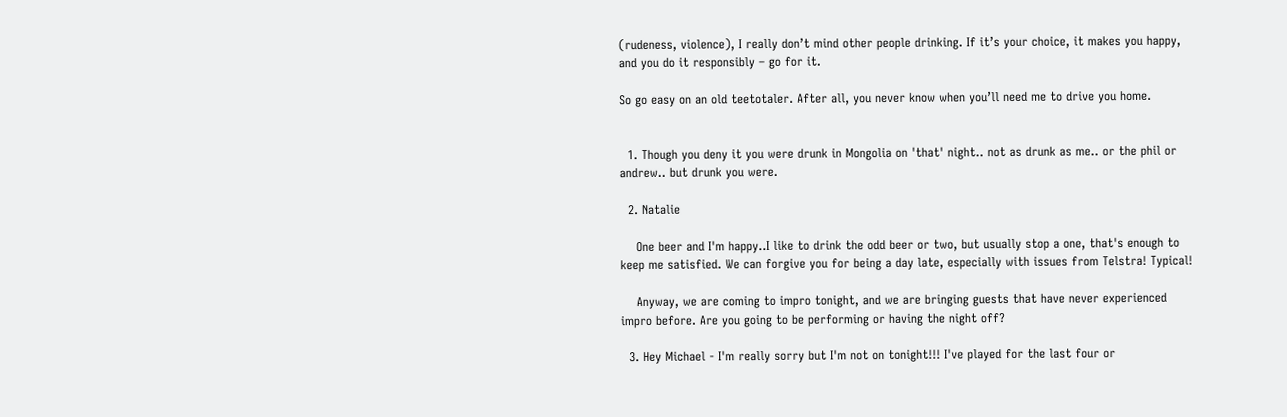(rudeness, violence), I really don’t mind other people drinking. If it’s your choice, it makes you happy, and you do it responsibly – go for it.

So go easy on an old teetotaler. After all, you never know when you’ll need me to drive you home.


  1. Though you deny it you were drunk in Mongolia on 'that' night.. not as drunk as me.. or the phil or andrew.. but drunk you were.

  2. Natalie

    One beer and I'm happy..I like to drink the odd beer or two, but usually stop a one, that's enough to keep me satisfied. We can forgive you for being a day late, especially with issues from Telstra! Typical!

    Anyway, we are coming to impro tonight, and we are bringing guests that have never experienced impro before. Are you going to be performing or having the night off?

  3. Hey Michael - I'm really sorry but I'm not on tonight!!! I've played for the last four or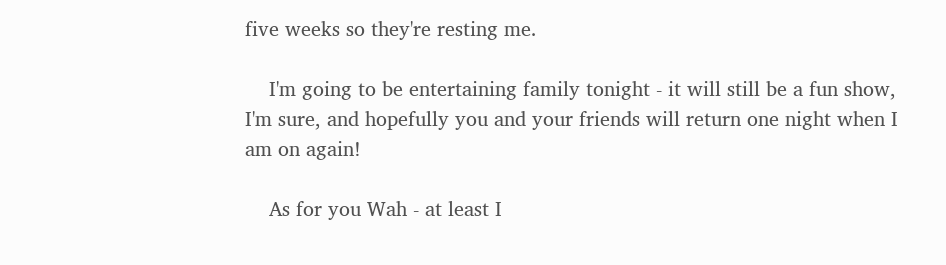five weeks so they're resting me.

    I'm going to be entertaining family tonight - it will still be a fun show, I'm sure, and hopefully you and your friends will return one night when I am on again!

    As for you Wah - at least I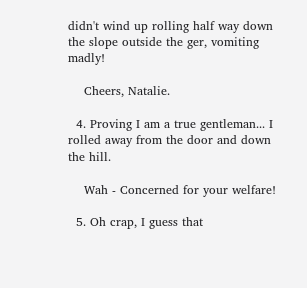didn't wind up rolling half way down the slope outside the ger, vomiting madly!

    Cheers, Natalie.

  4. Proving I am a true gentleman... I rolled away from the door and down the hill.

    Wah - Concerned for your welfare!

  5. Oh crap, I guess that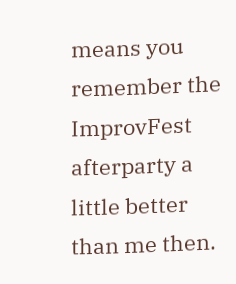means you remember the ImprovFest afterparty a little better than me then.